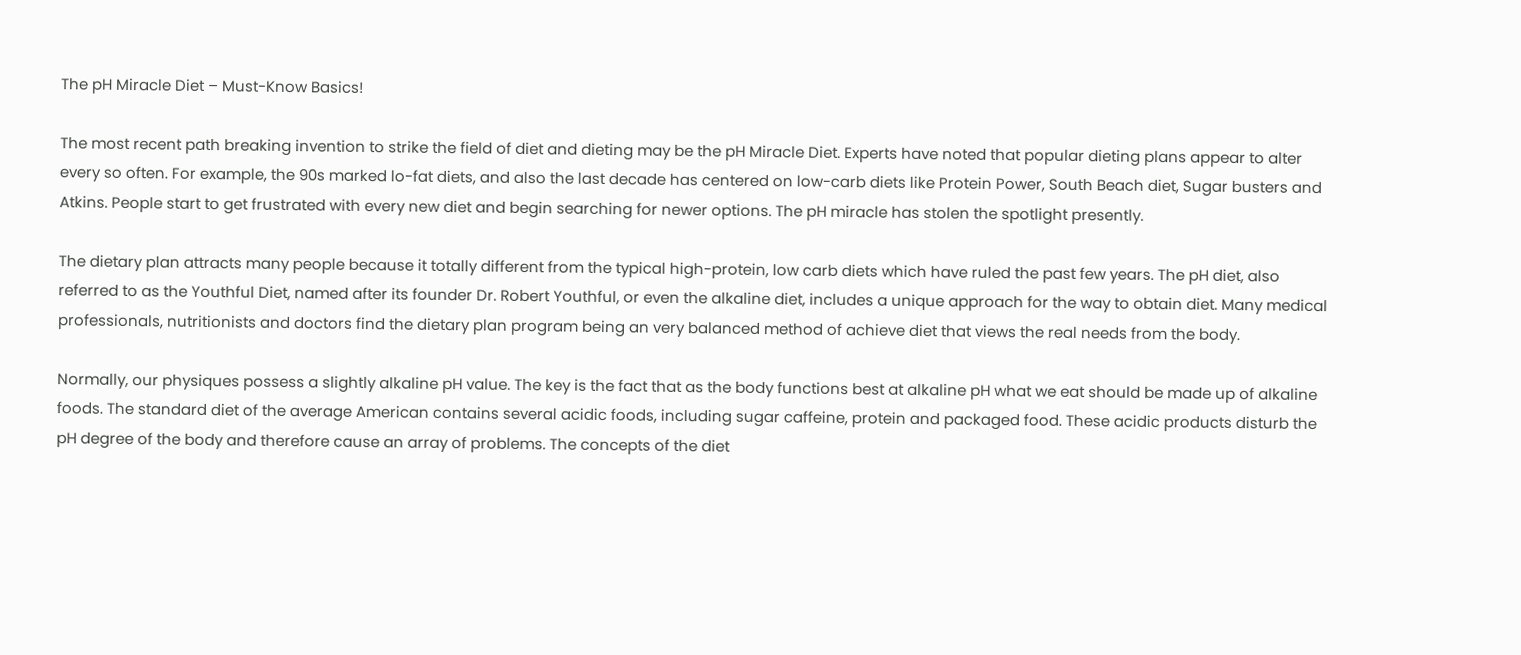The pH Miracle Diet – Must-Know Basics!

The most recent path breaking invention to strike the field of diet and dieting may be the pH Miracle Diet. Experts have noted that popular dieting plans appear to alter every so often. For example, the 90s marked lo-fat diets, and also the last decade has centered on low-carb diets like Protein Power, South Beach diet, Sugar busters and Atkins. People start to get frustrated with every new diet and begin searching for newer options. The pH miracle has stolen the spotlight presently.

The dietary plan attracts many people because it totally different from the typical high-protein, low carb diets which have ruled the past few years. The pH diet, also referred to as the Youthful Diet, named after its founder Dr. Robert Youthful, or even the alkaline diet, includes a unique approach for the way to obtain diet. Many medical professionals, nutritionists and doctors find the dietary plan program being an very balanced method of achieve diet that views the real needs from the body.

Normally, our physiques possess a slightly alkaline pH value. The key is the fact that as the body functions best at alkaline pH what we eat should be made up of alkaline foods. The standard diet of the average American contains several acidic foods, including sugar caffeine, protein and packaged food. These acidic products disturb the pH degree of the body and therefore cause an array of problems. The concepts of the diet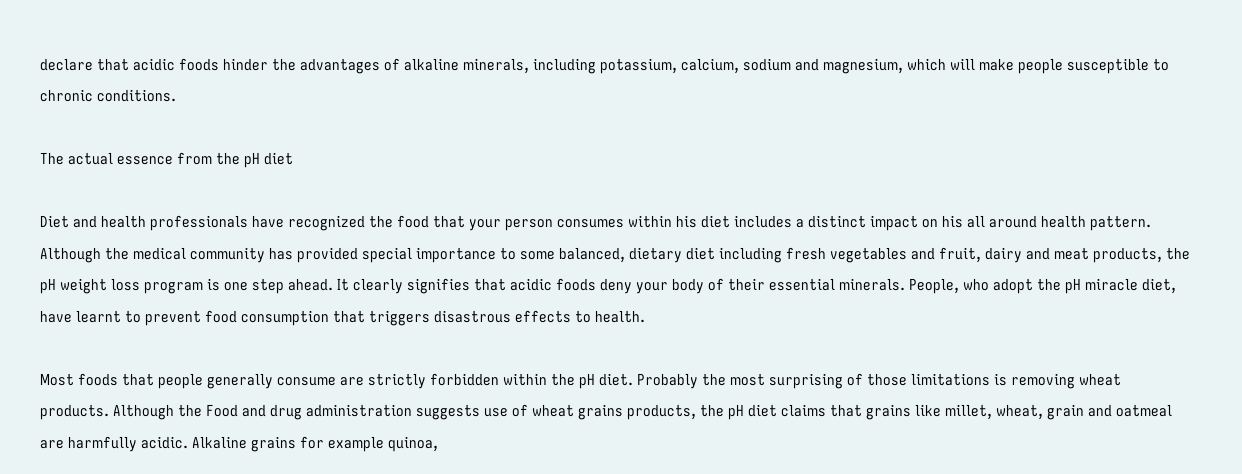declare that acidic foods hinder the advantages of alkaline minerals, including potassium, calcium, sodium and magnesium, which will make people susceptible to chronic conditions.

The actual essence from the pH diet

Diet and health professionals have recognized the food that your person consumes within his diet includes a distinct impact on his all around health pattern. Although the medical community has provided special importance to some balanced, dietary diet including fresh vegetables and fruit, dairy and meat products, the pH weight loss program is one step ahead. It clearly signifies that acidic foods deny your body of their essential minerals. People, who adopt the pH miracle diet, have learnt to prevent food consumption that triggers disastrous effects to health.

Most foods that people generally consume are strictly forbidden within the pH diet. Probably the most surprising of those limitations is removing wheat products. Although the Food and drug administration suggests use of wheat grains products, the pH diet claims that grains like millet, wheat, grain and oatmeal are harmfully acidic. Alkaline grains for example quinoa,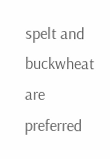spelt and buckwheat are preferred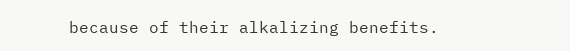because of their alkalizing benefits.